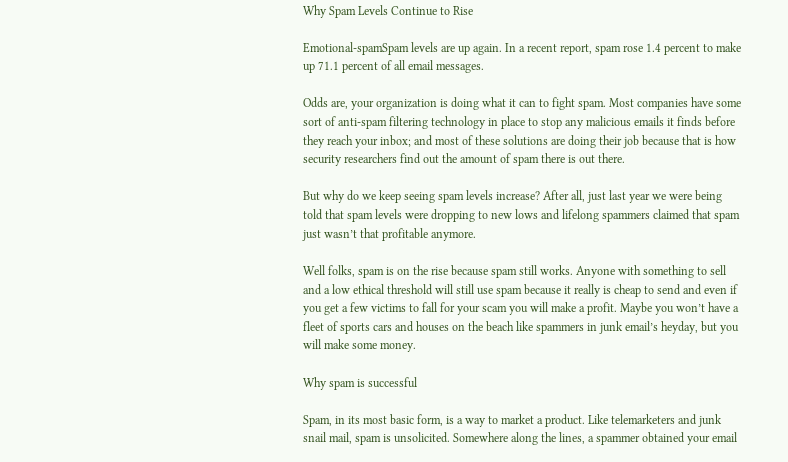Why Spam Levels Continue to Rise

Emotional-spamSpam levels are up again. In a recent report, spam rose 1.4 percent to make up 71.1 percent of all email messages.

Odds are, your organization is doing what it can to fight spam. Most companies have some sort of anti-spam filtering technology in place to stop any malicious emails it finds before they reach your inbox; and most of these solutions are doing their job because that is how security researchers find out the amount of spam there is out there.

But why do we keep seeing spam levels increase? After all, just last year we were being told that spam levels were dropping to new lows and lifelong spammers claimed that spam just wasn’t that profitable anymore.

Well folks, spam is on the rise because spam still works. Anyone with something to sell and a low ethical threshold will still use spam because it really is cheap to send and even if you get a few victims to fall for your scam you will make a profit. Maybe you won’t have a fleet of sports cars and houses on the beach like spammers in junk email’s heyday, but you will make some money.

Why spam is successful

Spam, in its most basic form, is a way to market a product. Like telemarketers and junk snail mail, spam is unsolicited. Somewhere along the lines, a spammer obtained your email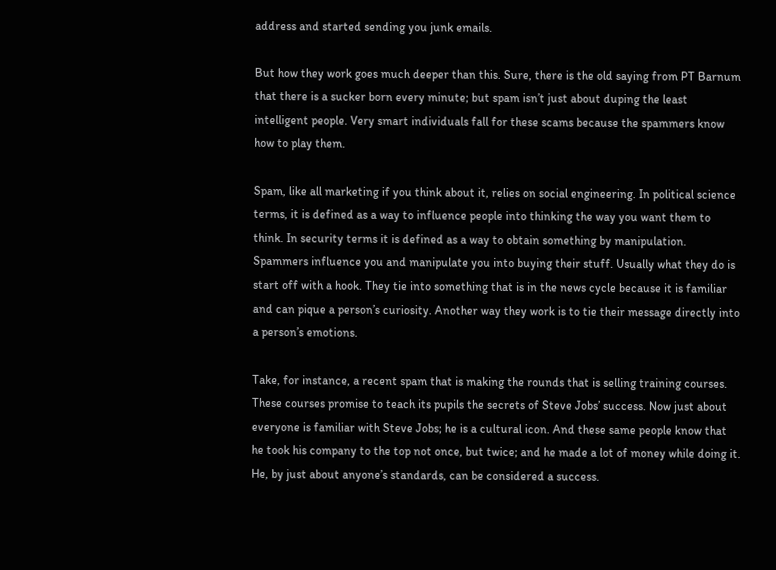address and started sending you junk emails.

But how they work goes much deeper than this. Sure, there is the old saying from PT Barnum that there is a sucker born every minute; but spam isn’t just about duping the least intelligent people. Very smart individuals fall for these scams because the spammers know how to play them.

Spam, like all marketing if you think about it, relies on social engineering. In political science terms, it is defined as a way to influence people into thinking the way you want them to think. In security terms it is defined as a way to obtain something by manipulation. Spammers influence you and manipulate you into buying their stuff. Usually what they do is start off with a hook. They tie into something that is in the news cycle because it is familiar and can pique a person’s curiosity. Another way they work is to tie their message directly into a person’s emotions.

Take, for instance, a recent spam that is making the rounds that is selling training courses. These courses promise to teach its pupils the secrets of Steve Jobs’ success. Now just about everyone is familiar with Steve Jobs; he is a cultural icon. And these same people know that he took his company to the top not once, but twice; and he made a lot of money while doing it. He, by just about anyone’s standards, can be considered a success.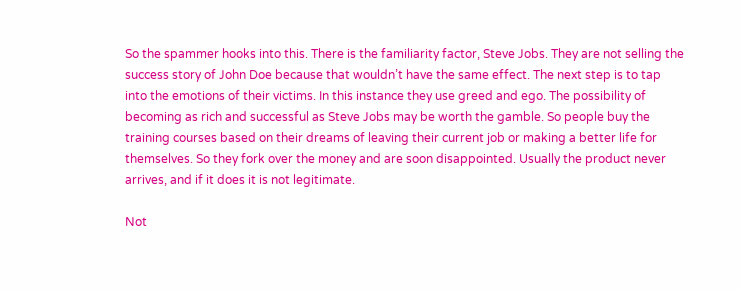So the spammer hooks into this. There is the familiarity factor, Steve Jobs. They are not selling the success story of John Doe because that wouldn’t have the same effect. The next step is to tap into the emotions of their victims. In this instance they use greed and ego. The possibility of becoming as rich and successful as Steve Jobs may be worth the gamble. So people buy the training courses based on their dreams of leaving their current job or making a better life for themselves. So they fork over the money and are soon disappointed. Usually the product never arrives, and if it does it is not legitimate.

Not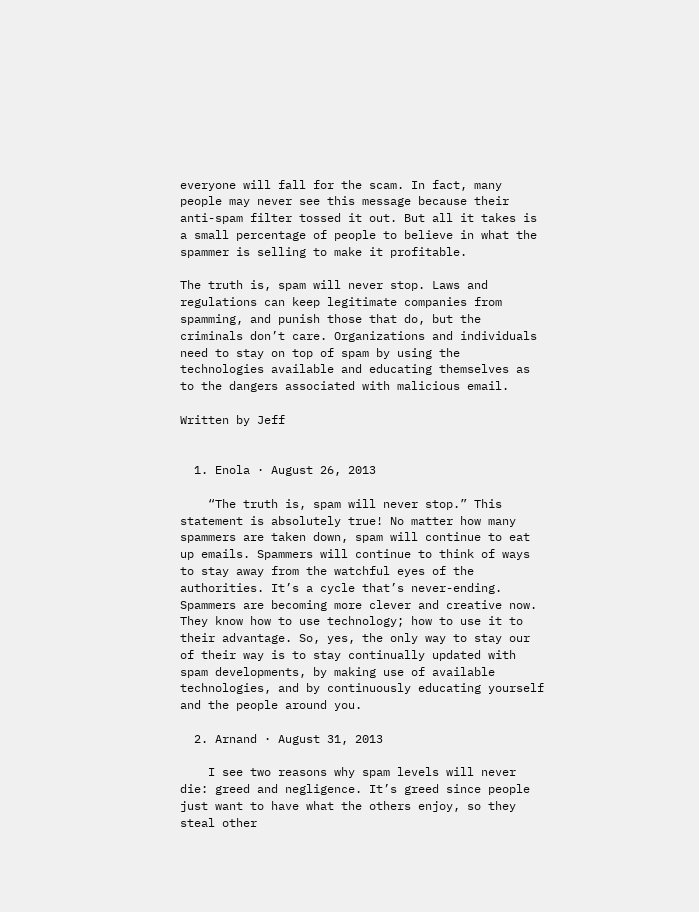everyone will fall for the scam. In fact, many people may never see this message because their anti-spam filter tossed it out. But all it takes is a small percentage of people to believe in what the spammer is selling to make it profitable.

The truth is, spam will never stop. Laws and regulations can keep legitimate companies from spamming, and punish those that do, but the criminals don’t care. Organizations and individuals need to stay on top of spam by using the technologies available and educating themselves as to the dangers associated with malicious email.

Written by Jeff


  1. Enola · August 26, 2013

    “The truth is, spam will never stop.” This statement is absolutely true! No matter how many spammers are taken down, spam will continue to eat up emails. Spammers will continue to think of ways to stay away from the watchful eyes of the authorities. It’s a cycle that’s never-ending. Spammers are becoming more clever and creative now. They know how to use technology; how to use it to their advantage. So, yes, the only way to stay our of their way is to stay continually updated with spam developments, by making use of available technologies, and by continuously educating yourself and the people around you.

  2. Arnand · August 31, 2013

    I see two reasons why spam levels will never die: greed and negligence. It’s greed since people just want to have what the others enjoy, so they steal other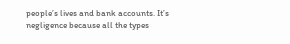people’s lives and bank accounts. It’s negligence because all the types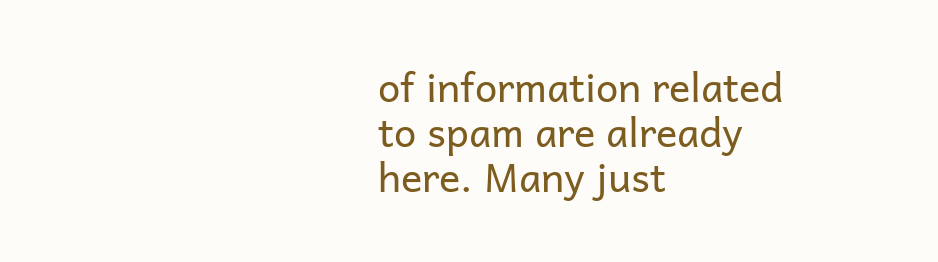of information related to spam are already here. Many just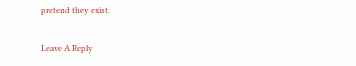pretend they exist.

Leave A Reply